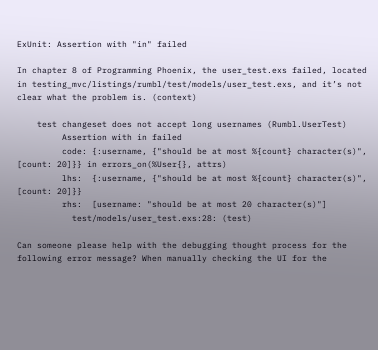ExUnit: Assertion with "in" failed

In chapter 8 of Programming Phoenix, the user_test.exs failed, located in testing_mvc/listings/rumbl/test/models/user_test.exs, and it’s not clear what the problem is. (context)

    test changeset does not accept long usernames (Rumbl.UserTest)
         Assertion with in failed
         code: {:username, {"should be at most %{count} character(s)", [count: 20]}} in errors_on(%User{}, attrs)
         lhs:  {:username, {"should be at most %{count} character(s)", [count: 20]}}
         rhs:  [username: "should be at most 20 character(s)"]
           test/models/user_test.exs:28: (test)

Can someone please help with the debugging thought process for the following error message? When manually checking the UI for the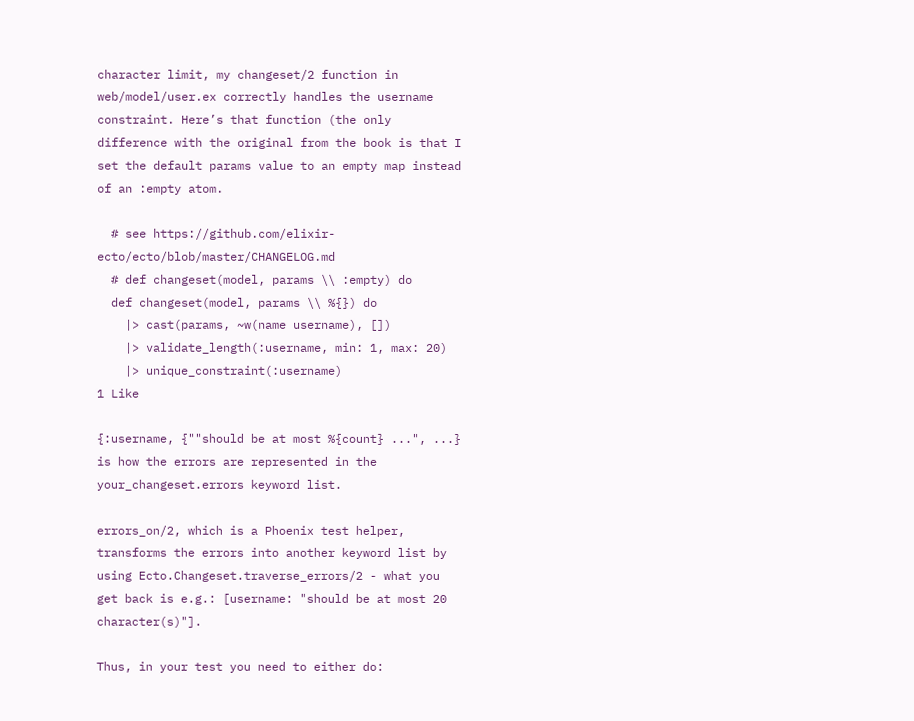character limit, my changeset/2 function in web/model/user.ex correctly handles the username constraint. Here’s that function (the only difference with the original from the book is that I set the default params value to an empty map instead of an :empty atom.

  # see https://github.com/elixir-ecto/ecto/blob/master/CHANGELOG.md
  # def changeset(model, params \\ :empty) do
  def changeset(model, params \\ %{}) do
    |> cast(params, ~w(name username), [])
    |> validate_length(:username, min: 1, max: 20)
    |> unique_constraint(:username)
1 Like

{:username, {""should be at most %{count} ...", ...} is how the errors are represented in the your_changeset.errors keyword list.

errors_on/2, which is a Phoenix test helper, transforms the errors into another keyword list by using Ecto.Changeset.traverse_errors/2 - what you get back is e.g.: [username: "should be at most 20 character(s)"].

Thus, in your test you need to either do: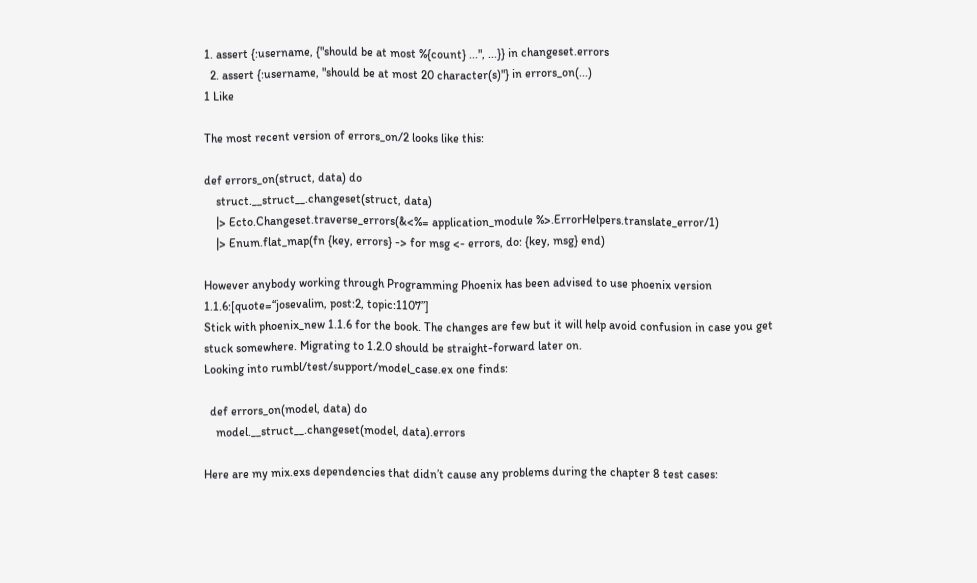1. assert {:username, {"should be at most %{count} ...", ...}} in changeset.errors
  2. assert {:username, "should be at most 20 character(s)"} in errors_on(...)
1 Like

The most recent version of errors_on/2 looks like this:

def errors_on(struct, data) do
    struct.__struct__.changeset(struct, data)
    |> Ecto.Changeset.traverse_errors(&<%= application_module %>.ErrorHelpers.translate_error/1)
    |> Enum.flat_map(fn {key, errors} -> for msg <- errors, do: {key, msg} end)

However anybody working through Programming Phoenix has been advised to use phoenix version 1.1.6:[quote=“josevalim, post:2, topic:1107”]
Stick with phoenix_new 1.1.6 for the book. The changes are few but it will help avoid confusion in case you get stuck somewhere. Migrating to 1.2.0 should be straight-forward later on.
Looking into rumbl/test/support/model_case.ex one finds:

  def errors_on(model, data) do
    model.__struct__.changeset(model, data).errors

Here are my mix.exs dependencies that didn’t cause any problems during the chapter 8 test cases: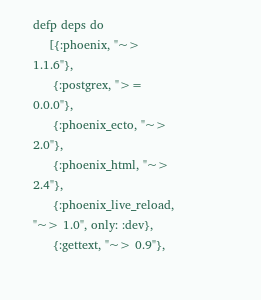defp deps do
    [{:phoenix, "~> 1.1.6"},
     {:postgrex, ">= 0.0.0"},
     {:phoenix_ecto, "~> 2.0"},
     {:phoenix_html, "~> 2.4"},
     {:phoenix_live_reload, "~> 1.0", only: :dev},
     {:gettext, "~> 0.9"},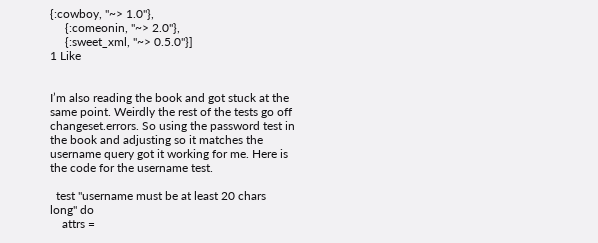{:cowboy, "~> 1.0"},
     {:comeonin, "~> 2.0"},
     {:sweet_xml, "~> 0.5.0"}]
1 Like


I’m also reading the book and got stuck at the same point. Weirdly the rest of the tests go off changeset.errors. So using the password test in the book and adjusting so it matches the username query got it working for me. Here is the code for the username test.

  test "username must be at least 20 chars long" do
    attrs =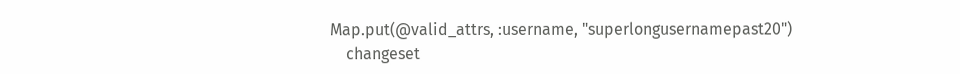Map.put(@valid_attrs, :username, "superlongusernamepast20")
    changeset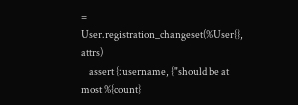= User.registration_changeset(%User{}, attrs)
    assert {:username, {"should be at most %{count}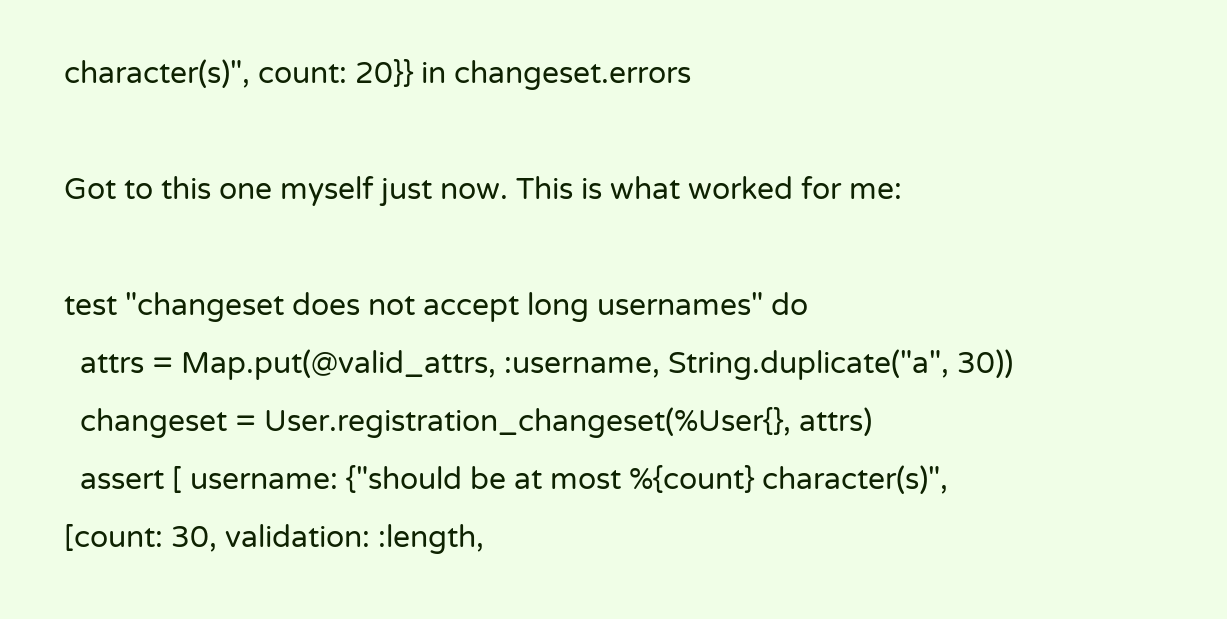character(s)", count: 20}} in changeset.errors

Got to this one myself just now. This is what worked for me:

test "changeset does not accept long usernames" do
  attrs = Map.put(@valid_attrs, :username, String.duplicate("a", 30))
  changeset = User.registration_changeset(%User{}, attrs)
  assert [ username: {"should be at most %{count} character(s)", [count: 30, validation: :length,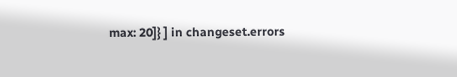max: 20]} ] in changeset.errors